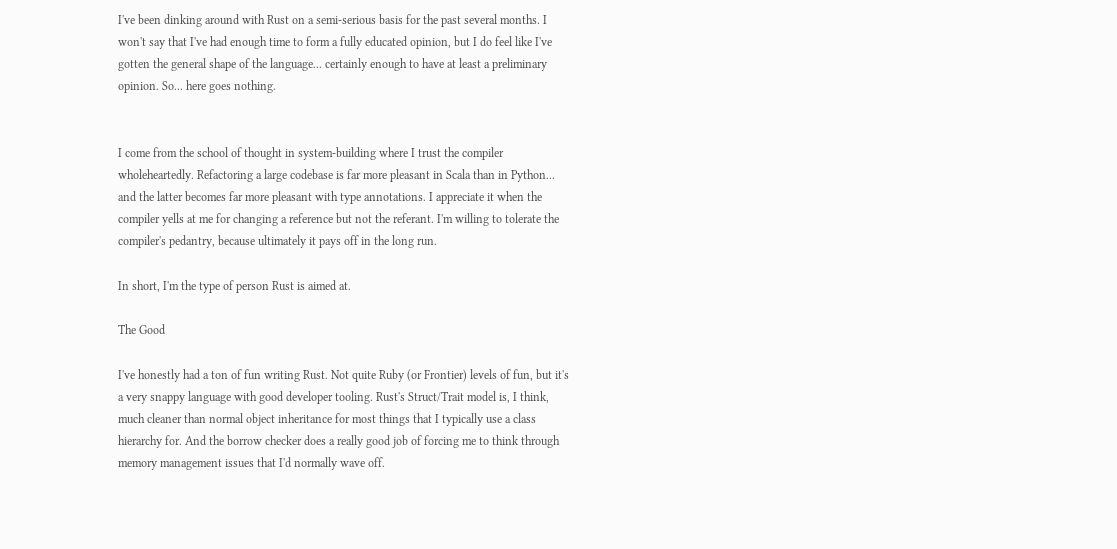I've been dinking around with Rust on a semi-serious basis for the past several months. I won't say that I've had enough time to form a fully educated opinion, but I do feel like I've gotten the general shape of the language... certainly enough to have at least a preliminary opinion. So... here goes nothing.


I come from the school of thought in system-building where I trust the compiler wholeheartedly. Refactoring a large codebase is far more pleasant in Scala than in Python... and the latter becomes far more pleasant with type annotations. I appreciate it when the compiler yells at me for changing a reference but not the referant. I'm willing to tolerate the compiler's pedantry, because ultimately it pays off in the long run.

In short, I'm the type of person Rust is aimed at.

The Good

I've honestly had a ton of fun writing Rust. Not quite Ruby (or Frontier) levels of fun, but it's a very snappy language with good developer tooling. Rust's Struct/Trait model is, I think, much cleaner than normal object inheritance for most things that I typically use a class hierarchy for. And the borrow checker does a really good job of forcing me to think through memory management issues that I'd normally wave off.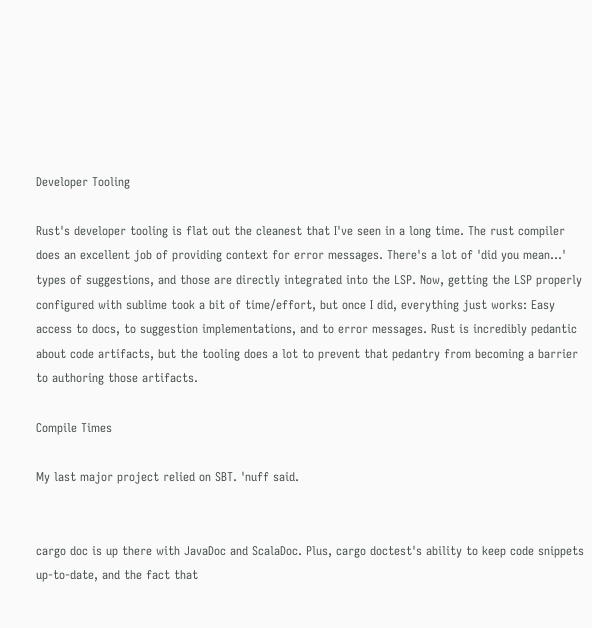Developer Tooling

Rust's developer tooling is flat out the cleanest that I've seen in a long time. The rust compiler does an excellent job of providing context for error messages. There's a lot of 'did you mean...' types of suggestions, and those are directly integrated into the LSP. Now, getting the LSP properly configured with sublime took a bit of time/effort, but once I did, everything just works: Easy access to docs, to suggestion implementations, and to error messages. Rust is incredibly pedantic about code artifacts, but the tooling does a lot to prevent that pedantry from becoming a barrier to authoring those artifacts.

Compile Times

My last major project relied on SBT. 'nuff said.


cargo doc is up there with JavaDoc and ScalaDoc. Plus, cargo doctest's ability to keep code snippets up-to-date, and the fact that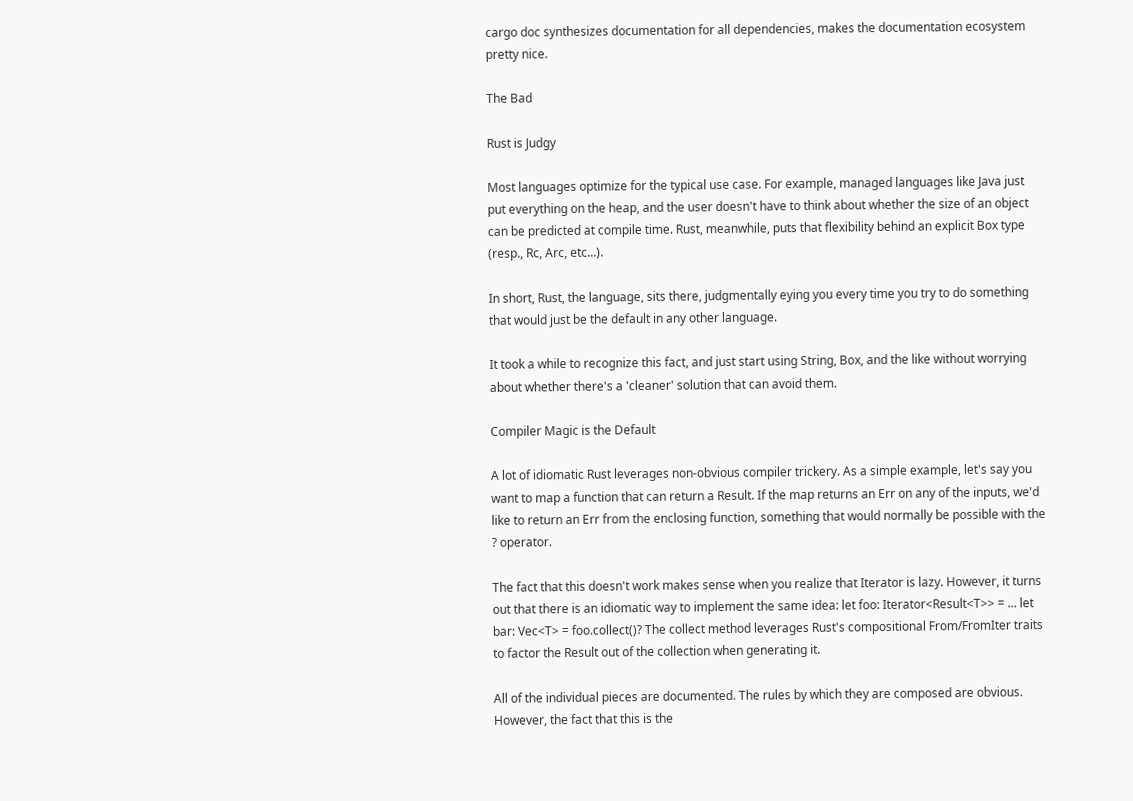cargo doc synthesizes documentation for all dependencies, makes the documentation ecosystem pretty nice.

The Bad

Rust is Judgy

Most languages optimize for the typical use case. For example, managed languages like Java just put everything on the heap, and the user doesn't have to think about whether the size of an object can be predicted at compile time. Rust, meanwhile, puts that flexibility behind an explicit Box type (resp., Rc, Arc, etc...).

In short, Rust, the language, sits there, judgmentally eying you every time you try to do something that would just be the default in any other language.

It took a while to recognize this fact, and just start using String, Box, and the like without worrying about whether there's a 'cleaner' solution that can avoid them.

Compiler Magic is the Default

A lot of idiomatic Rust leverages non-obvious compiler trickery. As a simple example, let's say you want to map a function that can return a Result. If the map returns an Err on any of the inputs, we'd like to return an Err from the enclosing function, something that would normally be possible with the ? operator.

The fact that this doesn't work makes sense when you realize that Iterator is lazy. However, it turns out that there is an idiomatic way to implement the same idea: let foo: Iterator<Result<T>> = ... let bar: Vec<T> = foo.collect()? The collect method leverages Rust's compositional From/FromIter traits to factor the Result out of the collection when generating it.

All of the individual pieces are documented. The rules by which they are composed are obvious. However, the fact that this is the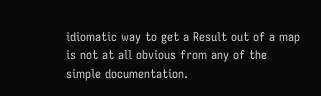idiomatic way to get a Result out of a map is not at all obvious from any of the simple documentation.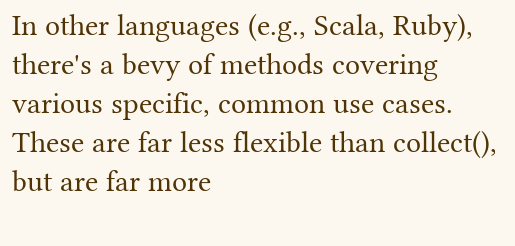In other languages (e.g., Scala, Ruby), there's a bevy of methods covering various specific, common use cases. These are far less flexible than collect(), but are far more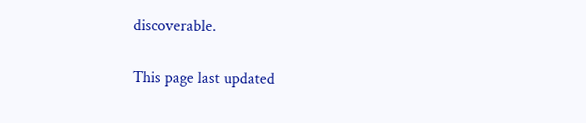discoverable.

This page last updated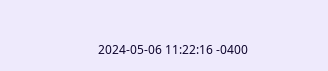2024-05-06 11:22:16 -0400